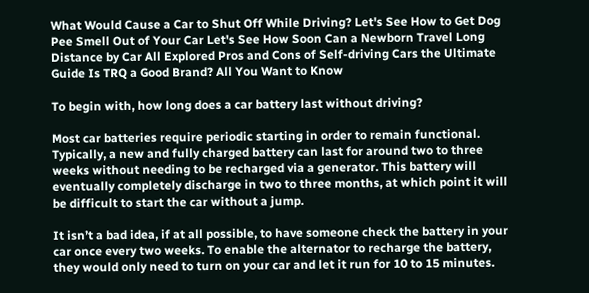What Would Cause a Car to Shut Off While Driving? Let's See How to Get Dog Pee Smell Out of Your Car Let's See How Soon Can a Newborn Travel Long Distance by Car All Explored Pros and Cons of Self-driving Cars the Ultimate Guide Is TRQ a Good Brand? All You Want to Know

To begin with, how long does a car battery last without driving?

Most car batteries require periodic starting in order to remain functional. Typically, a new and fully charged battery can last for around two to three weeks without needing to be recharged via a generator. This battery will eventually completely discharge in two to three months, at which point it will be difficult to start the car without a jump.

It isn’t a bad idea, if at all possible, to have someone check the battery in your car once every two weeks. To enable the alternator to recharge the battery, they would only need to turn on your car and let it run for 10 to 15 minutes.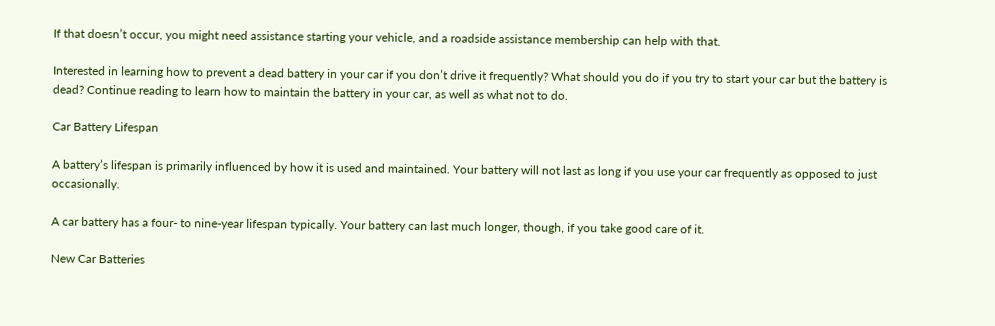If that doesn’t occur, you might need assistance starting your vehicle, and a roadside assistance membership can help with that.

Interested in learning how to prevent a dead battery in your car if you don’t drive it frequently? What should you do if you try to start your car but the battery is dead? Continue reading to learn how to maintain the battery in your car, as well as what not to do.

Car Battery Lifespan

A battery’s lifespan is primarily influenced by how it is used and maintained. Your battery will not last as long if you use your car frequently as opposed to just occasionally.

A car battery has a four- to nine-year lifespan typically. Your battery can last much longer, though, if you take good care of it.

New Car Batteries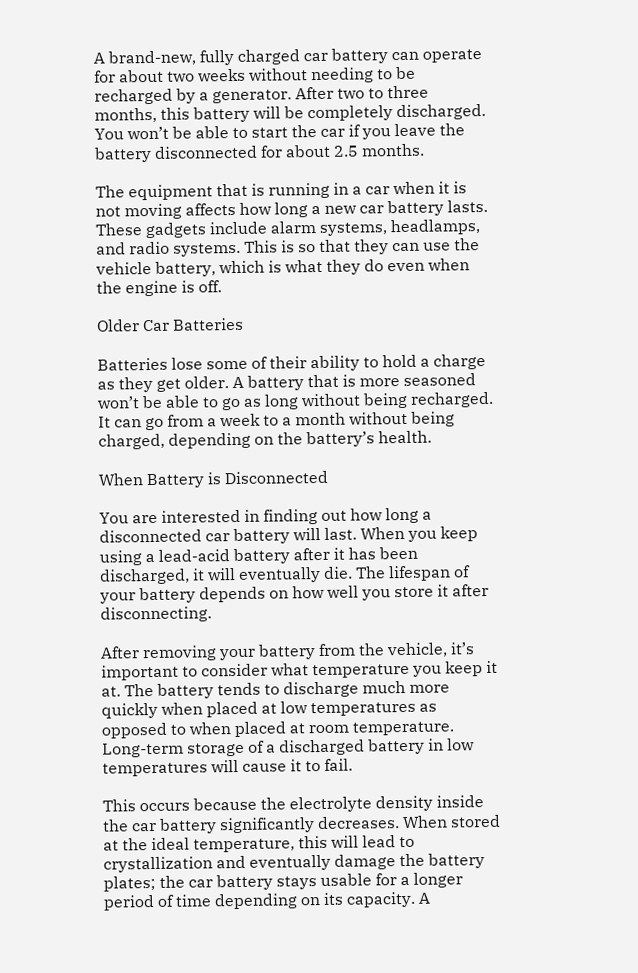A brand-new, fully charged car battery can operate for about two weeks without needing to be recharged by a generator. After two to three months, this battery will be completely discharged. You won’t be able to start the car if you leave the battery disconnected for about 2.5 months.

The equipment that is running in a car when it is not moving affects how long a new car battery lasts. These gadgets include alarm systems, headlamps, and radio systems. This is so that they can use the vehicle battery, which is what they do even when the engine is off.

Older Car Batteries

Batteries lose some of their ability to hold a charge as they get older. A battery that is more seasoned won’t be able to go as long without being recharged. It can go from a week to a month without being charged, depending on the battery’s health.

When Battery is Disconnected

You are interested in finding out how long a disconnected car battery will last. When you keep using a lead-acid battery after it has been discharged, it will eventually die. The lifespan of your battery depends on how well you store it after disconnecting.

After removing your battery from the vehicle, it’s important to consider what temperature you keep it at. The battery tends to discharge much more quickly when placed at low temperatures as opposed to when placed at room temperature. Long-term storage of a discharged battery in low temperatures will cause it to fail.

This occurs because the electrolyte density inside the car battery significantly decreases. When stored at the ideal temperature, this will lead to crystallization and eventually damage the battery plates; the car battery stays usable for a longer period of time depending on its capacity. A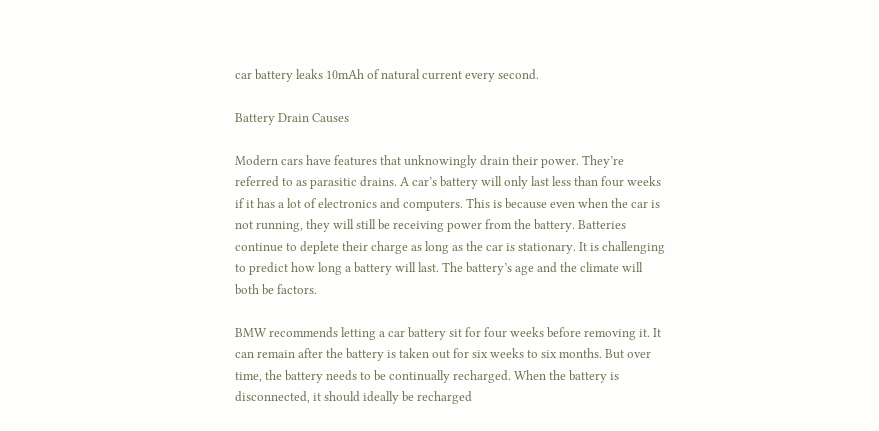car battery leaks 10mAh of natural current every second.

Battery Drain Causes

Modern cars have features that unknowingly drain their power. They’re referred to as parasitic drains. A car’s battery will only last less than four weeks if it has a lot of electronics and computers. This is because even when the car is not running, they will still be receiving power from the battery. Batteries continue to deplete their charge as long as the car is stationary. It is challenging to predict how long a battery will last. The battery’s age and the climate will both be factors.

BMW recommends letting a car battery sit for four weeks before removing it. It can remain after the battery is taken out for six weeks to six months. But over time, the battery needs to be continually recharged. When the battery is disconnected, it should ideally be recharged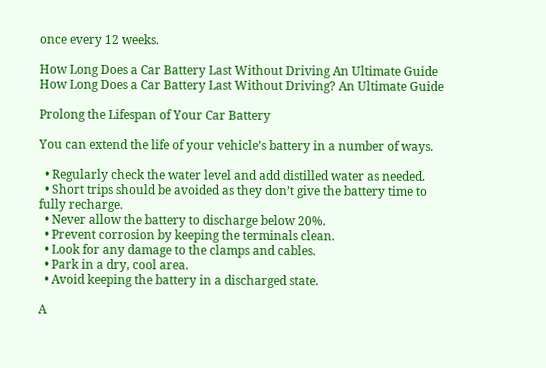once every 12 weeks.

How Long Does a Car Battery Last Without Driving An Ultimate Guide
How Long Does a Car Battery Last Without Driving? An Ultimate Guide

Prolong the Lifespan of Your Car Battery

You can extend the life of your vehicle’s battery in a number of ways.

  • Regularly check the water level and add distilled water as needed.
  • Short trips should be avoided as they don’t give the battery time to fully recharge.
  • Never allow the battery to discharge below 20%.
  • Prevent corrosion by keeping the terminals clean.
  • Look for any damage to the clamps and cables.
  • Park in a dry, cool area.
  • Avoid keeping the battery in a discharged state.

A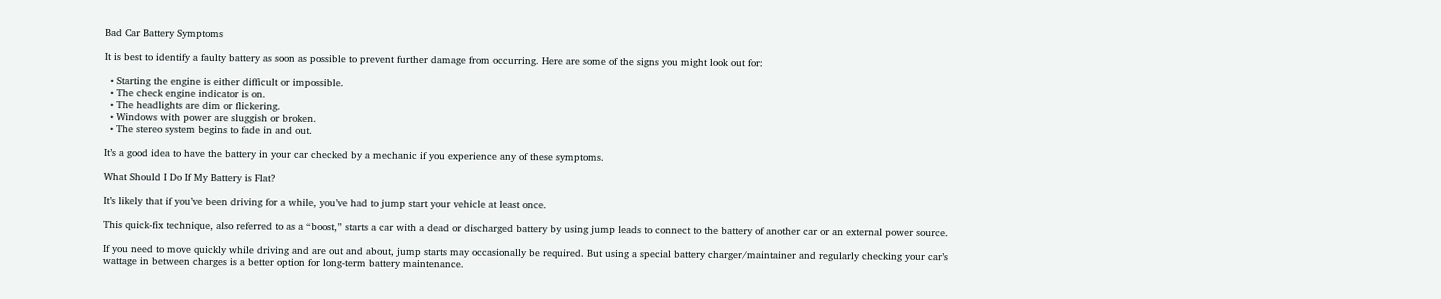Bad Car Battery Symptoms

It is best to identify a faulty battery as soon as possible to prevent further damage from occurring. Here are some of the signs you might look out for:

  • Starting the engine is either difficult or impossible.
  • The check engine indicator is on.
  • The headlights are dim or flickering.
  • Windows with power are sluggish or broken.
  • The stereo system begins to fade in and out.

It’s a good idea to have the battery in your car checked by a mechanic if you experience any of these symptoms.

What Should I Do If My Battery is Flat?

It’s likely that if you’ve been driving for a while, you’ve had to jump start your vehicle at least once.

This quick-fix technique, also referred to as a “boost,” starts a car with a dead or discharged battery by using jump leads to connect to the battery of another car or an external power source.

If you need to move quickly while driving and are out and about, jump starts may occasionally be required. But using a special battery charger/maintainer and regularly checking your car’s wattage in between charges is a better option for long-term battery maintenance.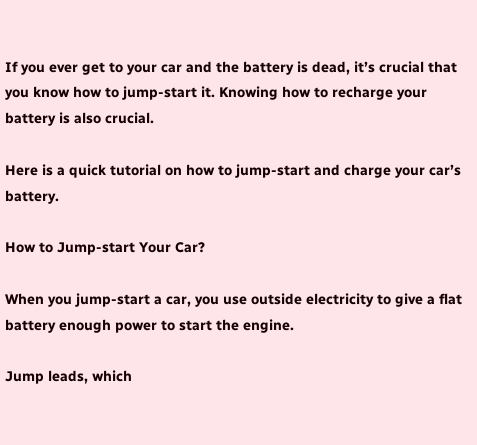If you ever get to your car and the battery is dead, it’s crucial that you know how to jump-start it. Knowing how to recharge your battery is also crucial.

Here is a quick tutorial on how to jump-start and charge your car’s battery.

How to Jump-start Your Car?

When you jump-start a car, you use outside electricity to give a flat battery enough power to start the engine.

Jump leads, which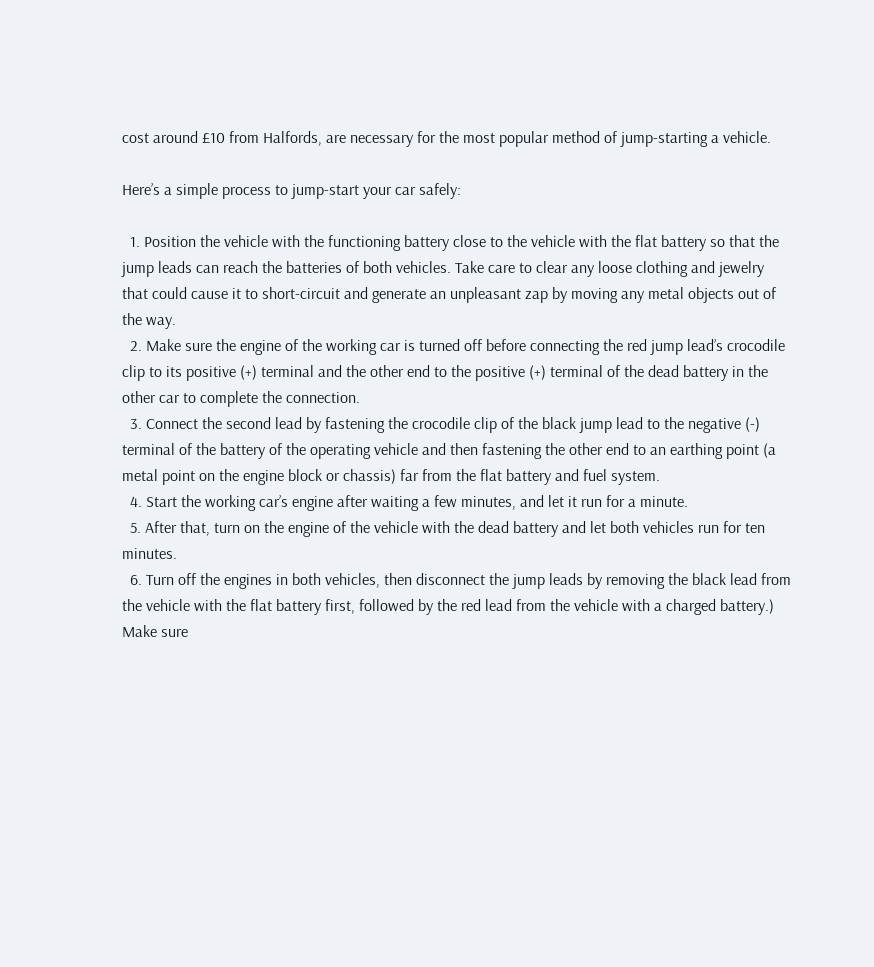cost around £10 from Halfords, are necessary for the most popular method of jump-starting a vehicle.

Here’s a simple process to jump-start your car safely:

  1. Position the vehicle with the functioning battery close to the vehicle with the flat battery so that the jump leads can reach the batteries of both vehicles. Take care to clear any loose clothing and jewelry that could cause it to short-circuit and generate an unpleasant zap by moving any metal objects out of the way.
  2. Make sure the engine of the working car is turned off before connecting the red jump lead’s crocodile clip to its positive (+) terminal and the other end to the positive (+) terminal of the dead battery in the other car to complete the connection.
  3. Connect the second lead by fastening the crocodile clip of the black jump lead to the negative (-) terminal of the battery of the operating vehicle and then fastening the other end to an earthing point (a metal point on the engine block or chassis) far from the flat battery and fuel system.
  4. Start the working car’s engine after waiting a few minutes, and let it run for a minute.
  5. After that, turn on the engine of the vehicle with the dead battery and let both vehicles run for ten minutes.
  6. Turn off the engines in both vehicles, then disconnect the jump leads by removing the black lead from the vehicle with the flat battery first, followed by the red lead from the vehicle with a charged battery.) Make sure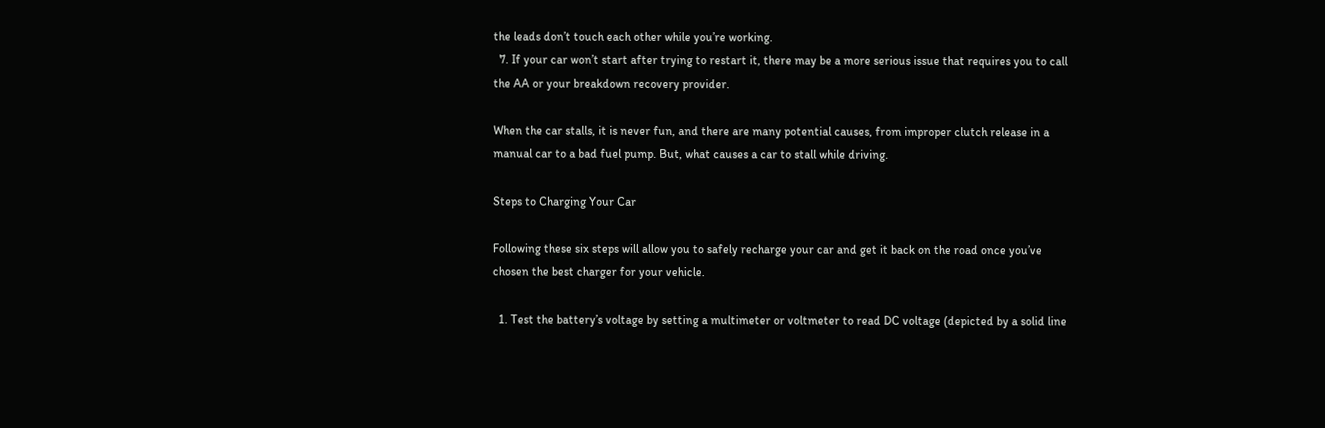the leads don’t touch each other while you’re working.
  7. If your car won’t start after trying to restart it, there may be a more serious issue that requires you to call the AA or your breakdown recovery provider.

When the car stalls, it is never fun, and there are many potential causes, from improper clutch release in a manual car to a bad fuel pump. But, what causes a car to stall while driving.

Steps to Charging Your Car

Following these six steps will allow you to safely recharge your car and get it back on the road once you’ve chosen the best charger for your vehicle.

  1. Test the battery’s voltage by setting a multimeter or voltmeter to read DC voltage (depicted by a solid line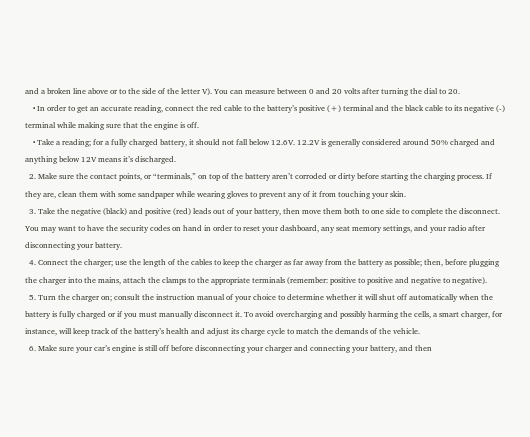and a broken line above or to the side of the letter V). You can measure between 0 and 20 volts after turning the dial to 20.
    • In order to get an accurate reading, connect the red cable to the battery’s positive (+) terminal and the black cable to its negative (-) terminal while making sure that the engine is off.
    • Take a reading; for a fully charged battery, it should not fall below 12.6V. 12.2V is generally considered around 50% charged and anything below 12V means it’s discharged.
  2. Make sure the contact points, or “terminals,” on top of the battery aren’t corroded or dirty before starting the charging process. If they are, clean them with some sandpaper while wearing gloves to prevent any of it from touching your skin.
  3. Take the negative (black) and positive (red) leads out of your battery, then move them both to one side to complete the disconnect. You may want to have the security codes on hand in order to reset your dashboard, any seat memory settings, and your radio after disconnecting your battery.
  4. Connect the charger; use the length of the cables to keep the charger as far away from the battery as possible; then, before plugging the charger into the mains, attach the clamps to the appropriate terminals (remember: positive to positive and negative to negative).
  5. Turn the charger on; consult the instruction manual of your choice to determine whether it will shut off automatically when the battery is fully charged or if you must manually disconnect it. To avoid overcharging and possibly harming the cells, a smart charger, for instance, will keep track of the battery’s health and adjust its charge cycle to match the demands of the vehicle.
  6. Make sure your car’s engine is still off before disconnecting your charger and connecting your battery, and then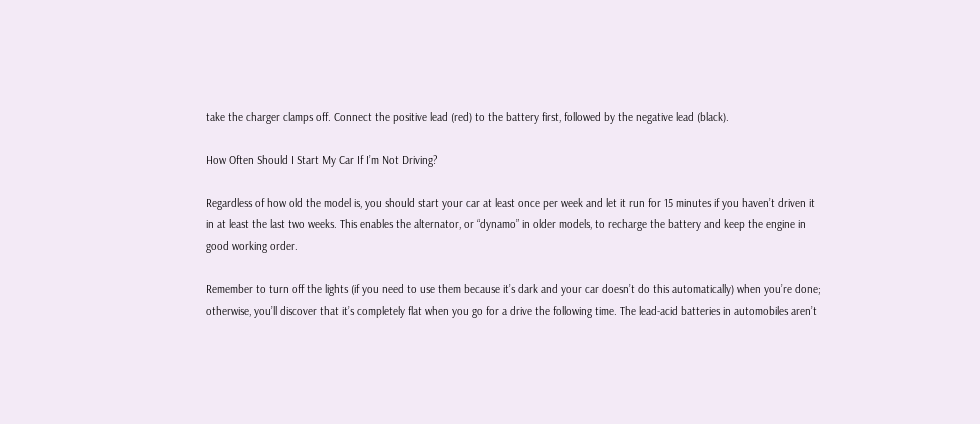take the charger clamps off. Connect the positive lead (red) to the battery first, followed by the negative lead (black).

How Often Should I Start My Car If I’m Not Driving?

Regardless of how old the model is, you should start your car at least once per week and let it run for 15 minutes if you haven’t driven it in at least the last two weeks. This enables the alternator, or “dynamo” in older models, to recharge the battery and keep the engine in good working order.

Remember to turn off the lights (if you need to use them because it’s dark and your car doesn’t do this automatically) when you’re done; otherwise, you’ll discover that it’s completely flat when you go for a drive the following time. The lead-acid batteries in automobiles aren’t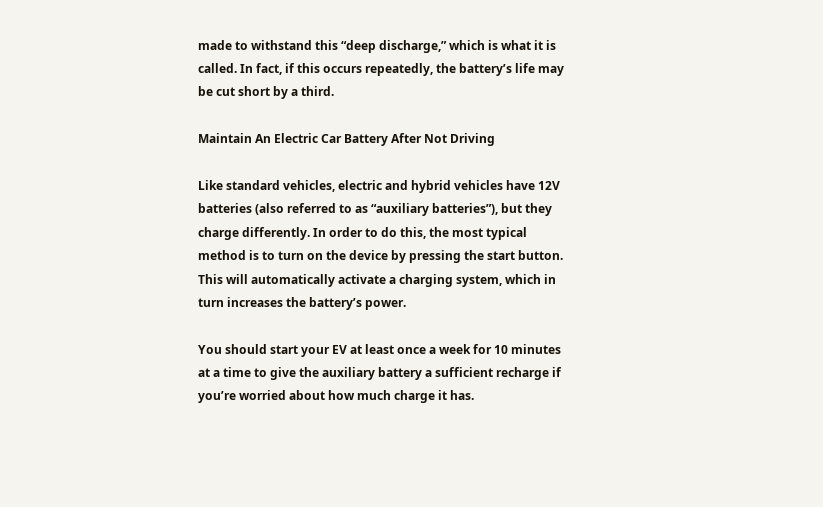made to withstand this “deep discharge,” which is what it is called. In fact, if this occurs repeatedly, the battery’s life may be cut short by a third.

Maintain An Electric Car Battery After Not Driving

Like standard vehicles, electric and hybrid vehicles have 12V batteries (also referred to as “auxiliary batteries”), but they charge differently. In order to do this, the most typical method is to turn on the device by pressing the start button. This will automatically activate a charging system, which in turn increases the battery’s power.

You should start your EV at least once a week for 10 minutes at a time to give the auxiliary battery a sufficient recharge if you’re worried about how much charge it has.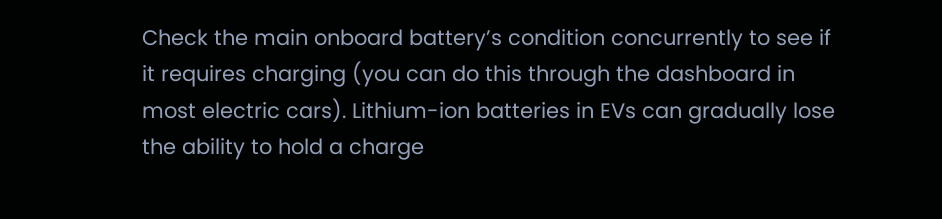Check the main onboard battery’s condition concurrently to see if it requires charging (you can do this through the dashboard in most electric cars). Lithium-ion batteries in EVs can gradually lose the ability to hold a charge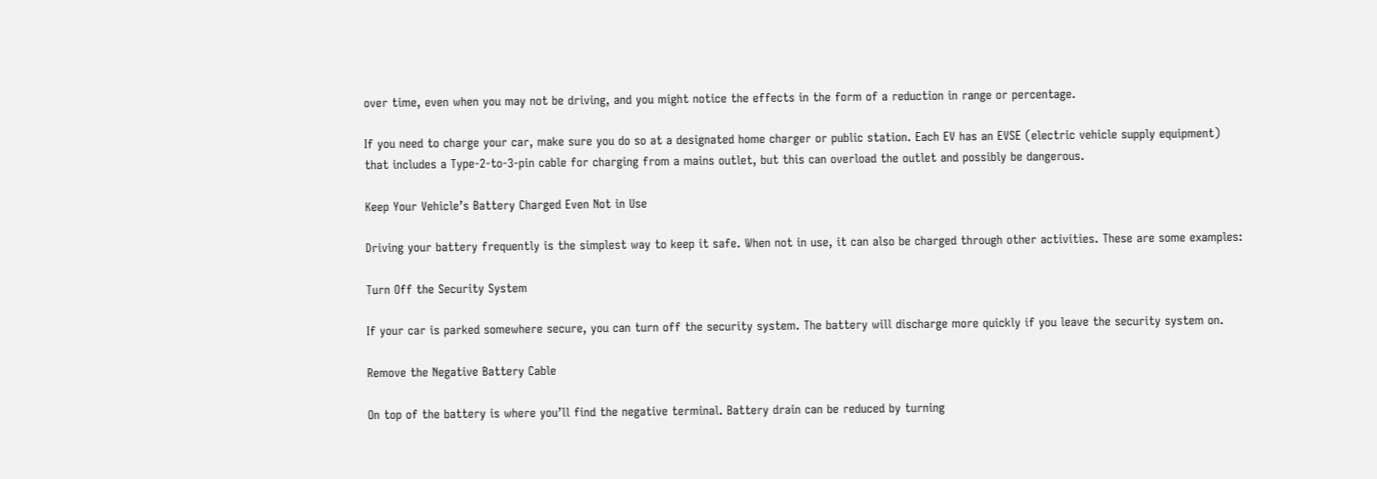over time, even when you may not be driving, and you might notice the effects in the form of a reduction in range or percentage.

If you need to charge your car, make sure you do so at a designated home charger or public station. Each EV has an EVSE (electric vehicle supply equipment) that includes a Type-2-to-3-pin cable for charging from a mains outlet, but this can overload the outlet and possibly be dangerous.

Keep Your Vehicle’s Battery Charged Even Not in Use

Driving your battery frequently is the simplest way to keep it safe. When not in use, it can also be charged through other activities. These are some examples:

Turn Off the Security System

If your car is parked somewhere secure, you can turn off the security system. The battery will discharge more quickly if you leave the security system on.

Remove the Negative Battery Cable

On top of the battery is where you’ll find the negative terminal. Battery drain can be reduced by turning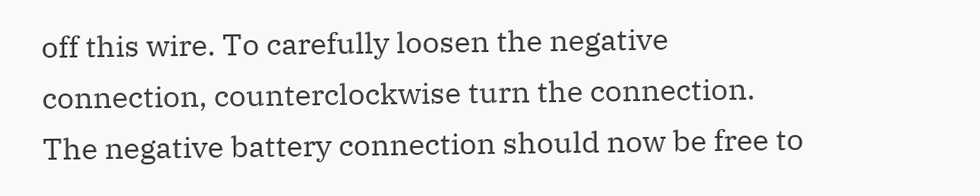off this wire. To carefully loosen the negative connection, counterclockwise turn the connection. The negative battery connection should now be free to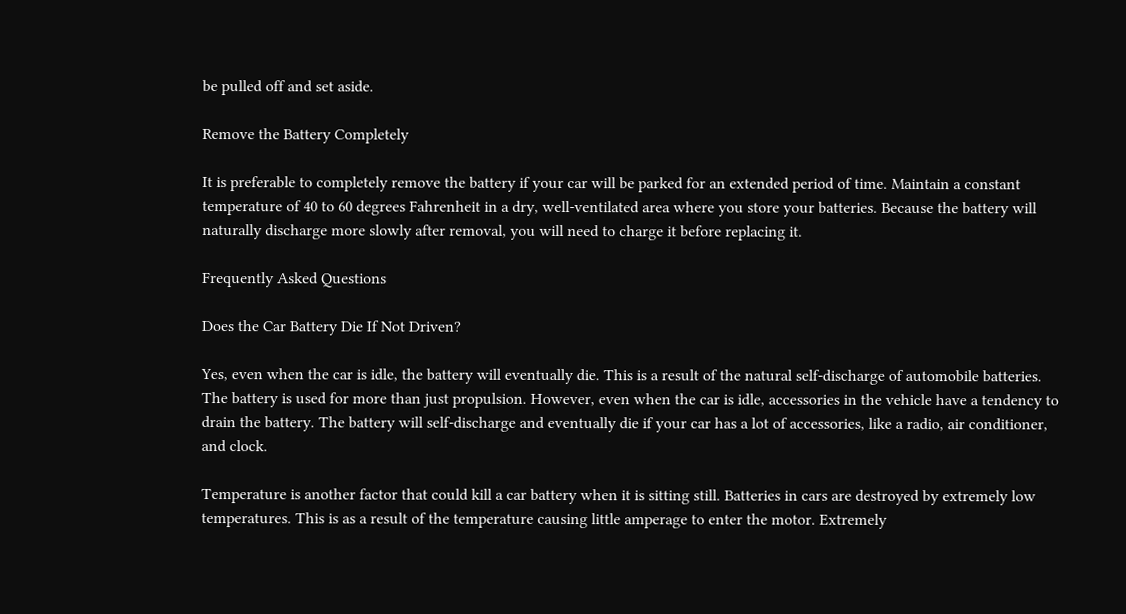be pulled off and set aside.

Remove the Battery Completely

It is preferable to completely remove the battery if your car will be parked for an extended period of time. Maintain a constant temperature of 40 to 60 degrees Fahrenheit in a dry, well-ventilated area where you store your batteries. Because the battery will naturally discharge more slowly after removal, you will need to charge it before replacing it.

Frequently Asked Questions

Does the Car Battery Die If Not Driven?

Yes, even when the car is idle, the battery will eventually die. This is a result of the natural self-discharge of automobile batteries. The battery is used for more than just propulsion. However, even when the car is idle, accessories in the vehicle have a tendency to drain the battery. The battery will self-discharge and eventually die if your car has a lot of accessories, like a radio, air conditioner, and clock.

Temperature is another factor that could kill a car battery when it is sitting still. Batteries in cars are destroyed by extremely low temperatures. This is as a result of the temperature causing little amperage to enter the motor. Extremely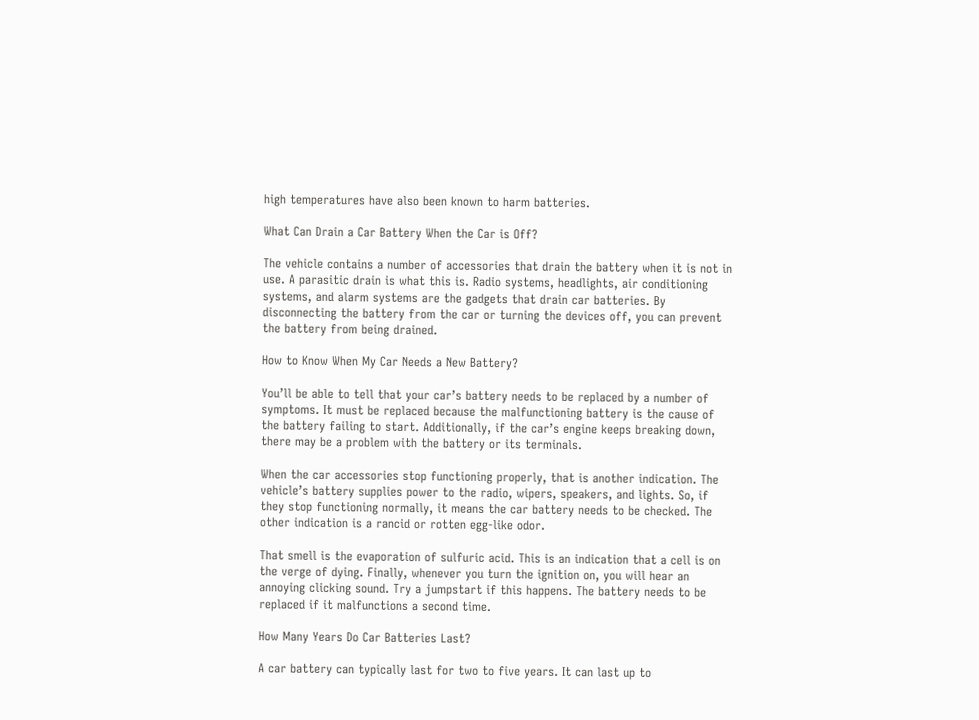high temperatures have also been known to harm batteries.

What Can Drain a Car Battery When the Car is Off?

The vehicle contains a number of accessories that drain the battery when it is not in use. A parasitic drain is what this is. Radio systems, headlights, air conditioning systems, and alarm systems are the gadgets that drain car batteries. By disconnecting the battery from the car or turning the devices off, you can prevent the battery from being drained.

How to Know When My Car Needs a New Battery?

You’ll be able to tell that your car’s battery needs to be replaced by a number of symptoms. It must be replaced because the malfunctioning battery is the cause of the battery failing to start. Additionally, if the car’s engine keeps breaking down, there may be a problem with the battery or its terminals.

When the car accessories stop functioning properly, that is another indication. The vehicle’s battery supplies power to the radio, wipers, speakers, and lights. So, if they stop functioning normally, it means the car battery needs to be checked. The other indication is a rancid or rotten egg-like odor.

That smell is the evaporation of sulfuric acid. This is an indication that a cell is on the verge of dying. Finally, whenever you turn the ignition on, you will hear an annoying clicking sound. Try a jumpstart if this happens. The battery needs to be replaced if it malfunctions a second time.

How Many Years Do Car Batteries Last?

A car battery can typically last for two to five years. It can last up to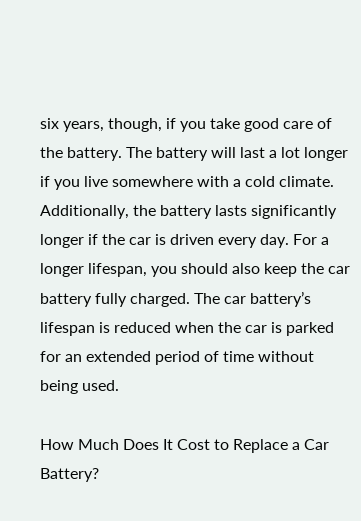six years, though, if you take good care of the battery. The battery will last a lot longer if you live somewhere with a cold climate. Additionally, the battery lasts significantly longer if the car is driven every day. For a longer lifespan, you should also keep the car battery fully charged. The car battery’s lifespan is reduced when the car is parked for an extended period of time without being used.

How Much Does It Cost to Replace a Car Battery?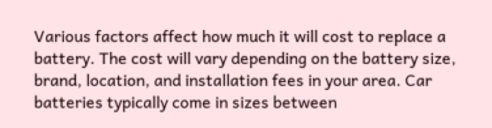Various factors affect how much it will cost to replace a battery. The cost will vary depending on the battery size, brand, location, and installation fees in your area. Car batteries typically come in sizes between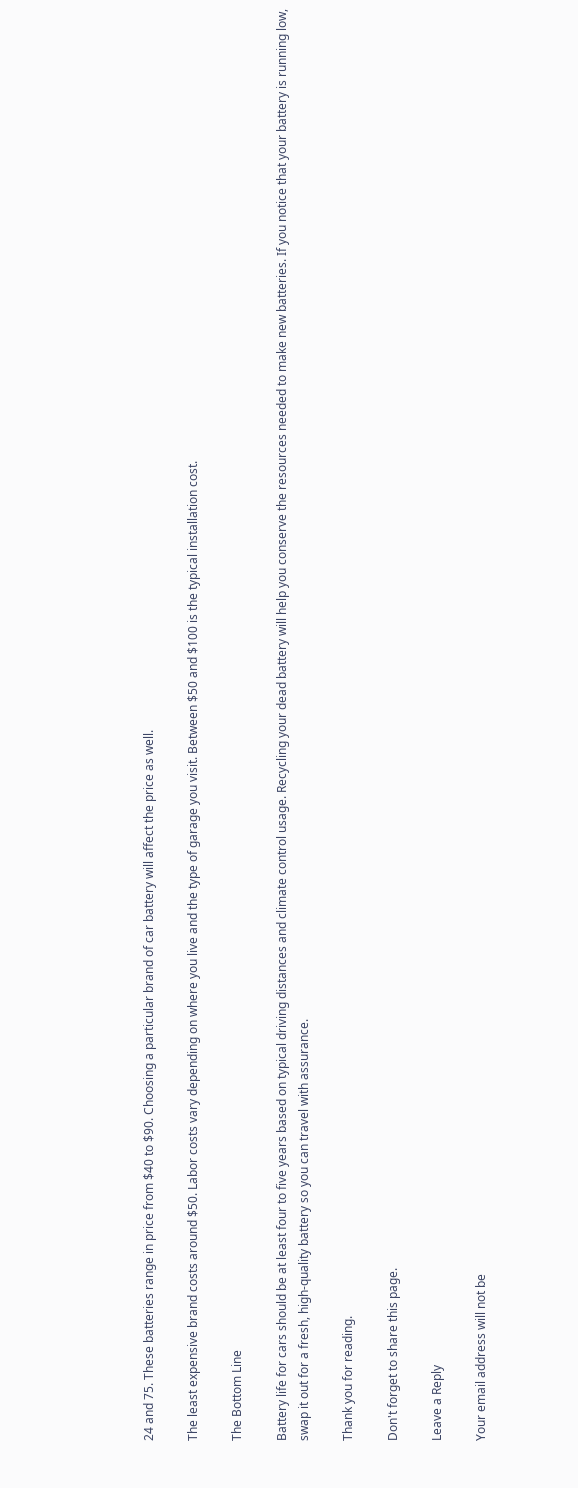24 and 75. These batteries range in price from $40 to $90. Choosing a particular brand of car battery will affect the price as well.

The least expensive brand costs around $50. Labor costs vary depending on where you live and the type of garage you visit. Between $50 and $100 is the typical installation cost.

The Bottom Line

Battery life for cars should be at least four to five years based on typical driving distances and climate control usage. Recycling your dead battery will help you conserve the resources needed to make new batteries. If you notice that your battery is running low, swap it out for a fresh, high-quality battery so you can travel with assurance.

Thank you for reading.

Don't forget to share this page.

Leave a Reply

Your email address will not be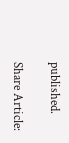published.

Share Article: